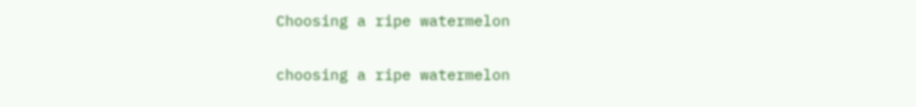Choosing a ripe watermelon

choosing a ripe watermelon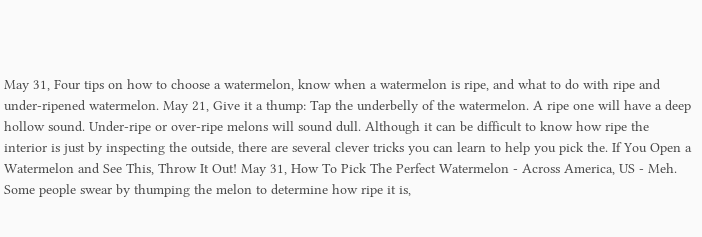May 31, Four tips on how to choose a watermelon, know when a watermelon is ripe, and what to do with ripe and under-ripened watermelon. May 21, Give it a thump: Tap the underbelly of the watermelon. A ripe one will have a deep hollow sound. Under-ripe or over-ripe melons will sound dull. Although it can be difficult to know how ripe the interior is just by inspecting the outside, there are several clever tricks you can learn to help you pick the. If You Open a Watermelon and See This, Throw It Out! May 31, How To Pick The Perfect Watermelon - Across America, US - Meh. Some people swear by thumping the melon to determine how ripe it is,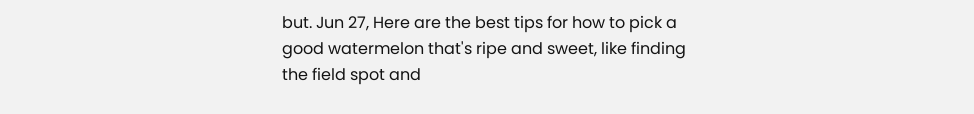but. Jun 27, Here are the best tips for how to pick a good watermelon that's ripe and sweet, like finding the field spot and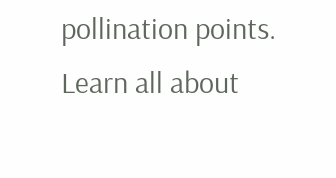pollination points. Learn all about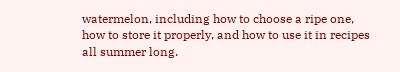watermelon, including how to choose a ripe one, how to store it properly, and how to use it in recipes all summer long.